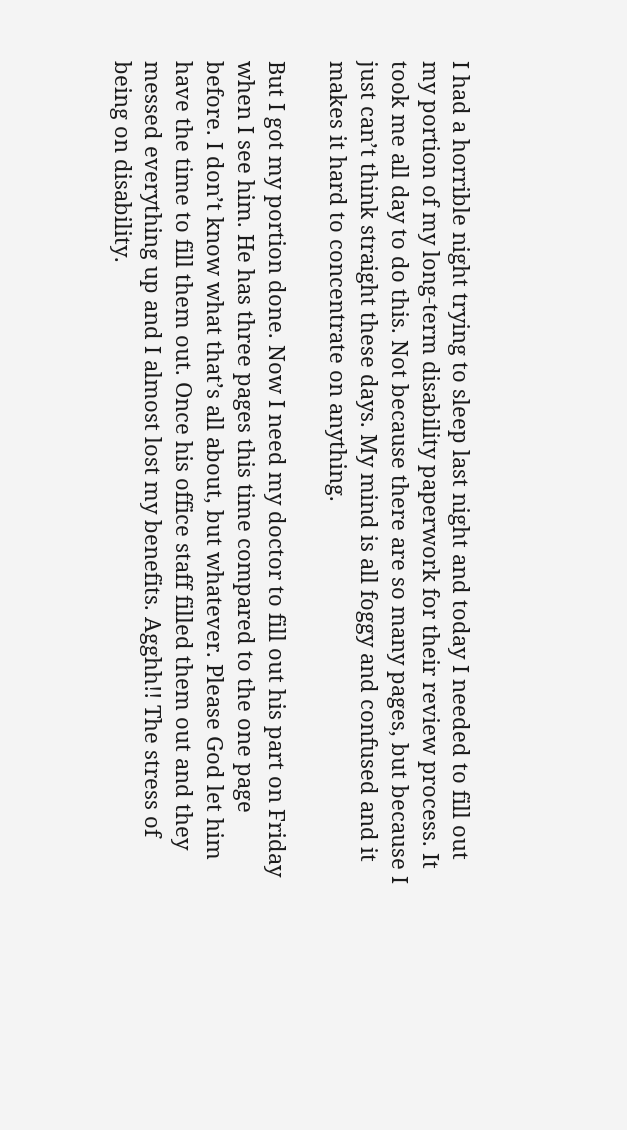I had a horrible night trying to sleep last night and today I needed to fill out my portion of my long-term disability paperwork for their review process. It took me all day to do this. Not because there are so many pages, but because I just can’t think straight these days. My mind is all foggy and confused and it makes it hard to concentrate on anything.

But I got my portion done. Now I need my doctor to fill out his part on Friday when I see him. He has three pages this time compared to the one page before. I don’t know what that’s all about, but whatever. Please God let him have the time to fill them out. Once his office staff filled them out and they messed everything up and I almost lost my benefits. Agghh!! The stress of being on disability.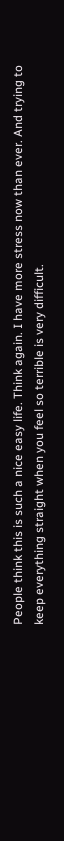People think this is such a nice easy life. Think again. I have more stress now than ever. And trying to keep everything straight when you feel so terrible is very difficult.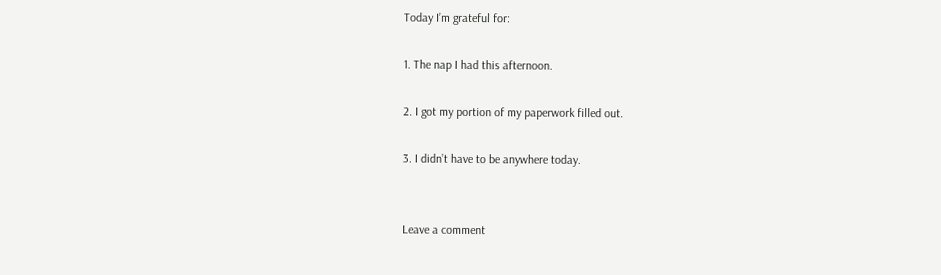Today I’m grateful for:

1. The nap I had this afternoon.

2. I got my portion of my paperwork filled out.

3. I didn’t have to be anywhere today.


Leave a comment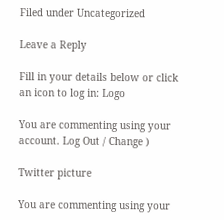Filed under Uncategorized

Leave a Reply

Fill in your details below or click an icon to log in: Logo

You are commenting using your account. Log Out / Change )

Twitter picture

You are commenting using your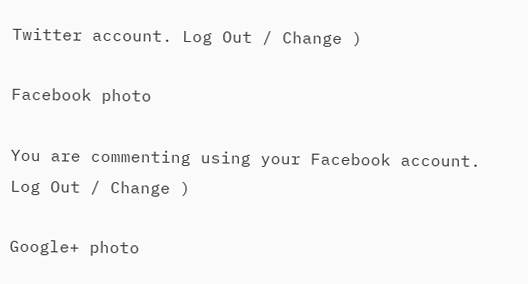Twitter account. Log Out / Change )

Facebook photo

You are commenting using your Facebook account. Log Out / Change )

Google+ photo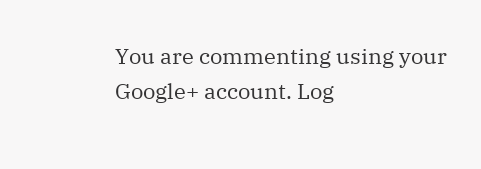You are commenting using your Google+ account. Log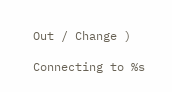Out / Change )

Connecting to %s